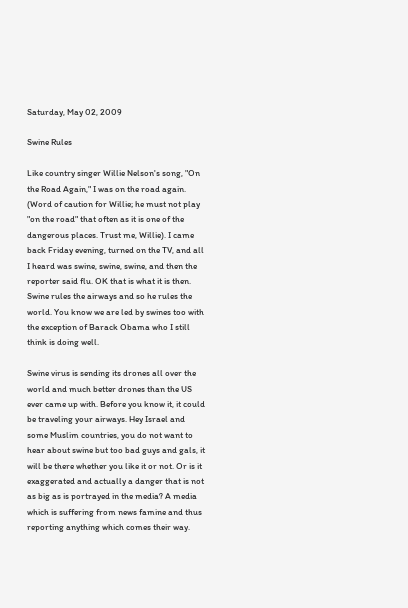Saturday, May 02, 2009

Swine Rules

Like country singer Willie Nelson's song, "On the Road Again," I was on the road again. (Word of caution for Willie; he must not play "on the road" that often as it is one of the dangerous places. Trust me, Willie). I came back Friday evening, turned on the TV, and all I heard was swine, swine, swine, and then the reporter said flu. OK that is what it is then. Swine rules the airways and so he rules the world. You know we are led by swines too with the exception of Barack Obama who I still think is doing well.

Swine virus is sending its drones all over the world and much better drones than the US ever came up with. Before you know it, it could be traveling your airways. Hey Israel and some Muslim countries, you do not want to hear about swine but too bad guys and gals, it will be there whether you like it or not. Or is it exaggerated and actually a danger that is not as big as is portrayed in the media? A media which is suffering from news famine and thus reporting anything which comes their way.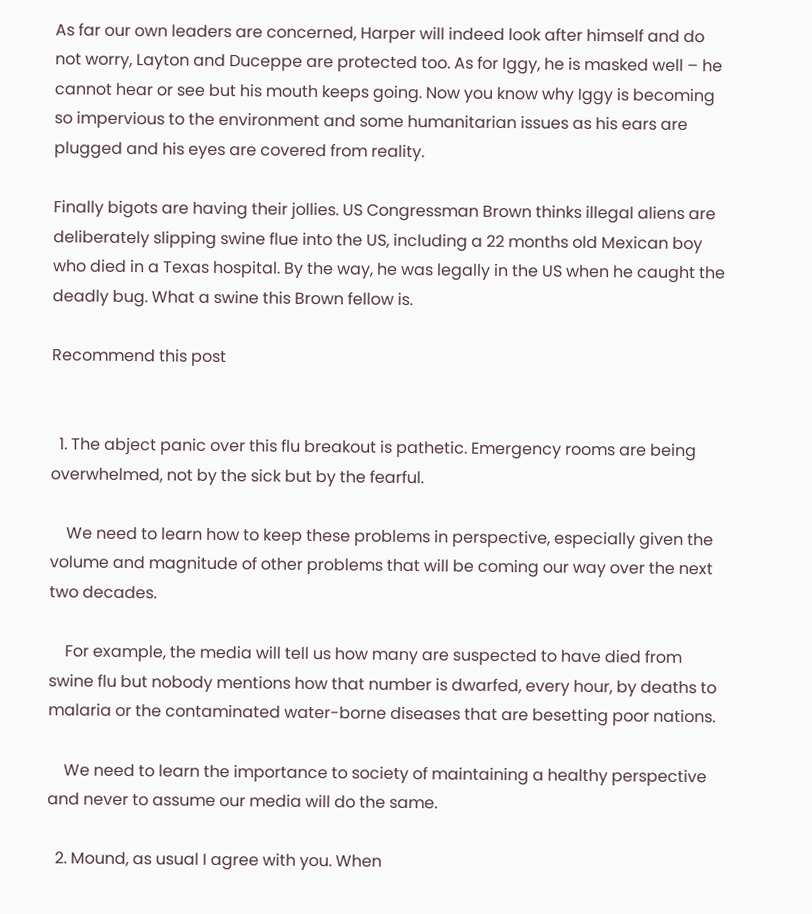As far our own leaders are concerned, Harper will indeed look after himself and do not worry, Layton and Duceppe are protected too. As for Iggy, he is masked well – he cannot hear or see but his mouth keeps going. Now you know why Iggy is becoming so impervious to the environment and some humanitarian issues as his ears are plugged and his eyes are covered from reality.

Finally bigots are having their jollies. US Congressman Brown thinks illegal aliens are deliberately slipping swine flue into the US, including a 22 months old Mexican boy who died in a Texas hospital. By the way, he was legally in the US when he caught the deadly bug. What a swine this Brown fellow is.

Recommend this post


  1. The abject panic over this flu breakout is pathetic. Emergency rooms are being overwhelmed, not by the sick but by the fearful.

    We need to learn how to keep these problems in perspective, especially given the volume and magnitude of other problems that will be coming our way over the next two decades.

    For example, the media will tell us how many are suspected to have died from swine flu but nobody mentions how that number is dwarfed, every hour, by deaths to malaria or the contaminated water-borne diseases that are besetting poor nations.

    We need to learn the importance to society of maintaining a healthy perspective and never to assume our media will do the same.

  2. Mound, as usual I agree with you. When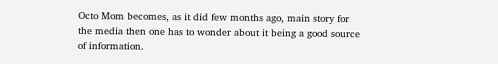Octo Mom becomes, as it did few months ago, main story for the media then one has to wonder about it being a good source of information.